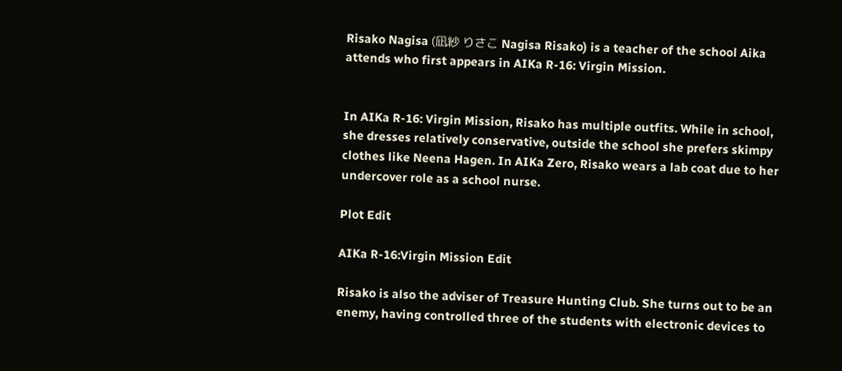Risako Nagisa (凪紗 りさこ Nagisa Risako) is a teacher of the school Aika attends who first appears in AIKa R-16: Virgin Mission.


In AIKa R-16: Virgin Mission, Risako has multiple outfits. While in school, she dresses relatively conservative, outside the school she prefers skimpy clothes like Neena Hagen. In AIKa Zero, Risako wears a lab coat due to her undercover role as a school nurse.

Plot Edit

AIKa R-16:Virgin Mission Edit

Risako is also the adviser of Treasure Hunting Club. She turns out to be an enemy, having controlled three of the students with electronic devices to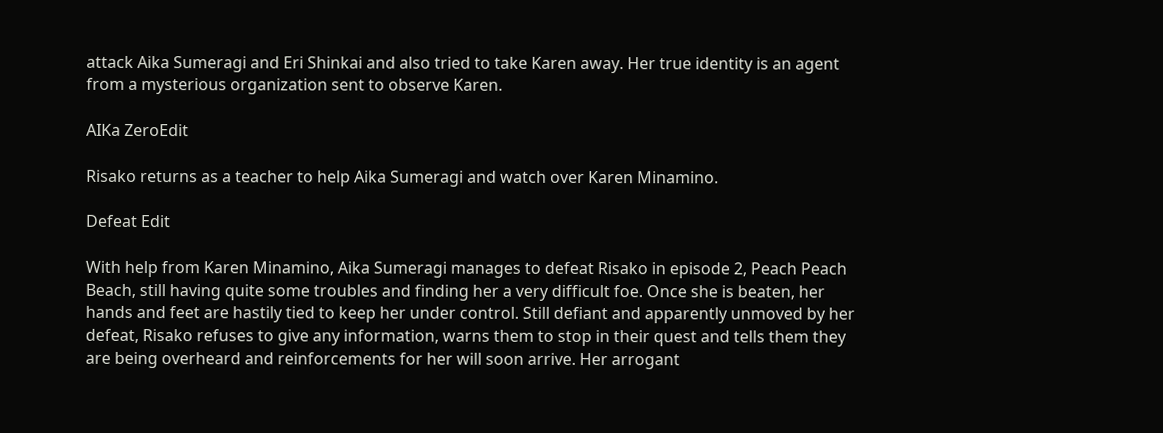attack Aika Sumeragi and Eri Shinkai and also tried to take Karen away. Her true identity is an agent from a mysterious organization sent to observe Karen.

AIKa ZeroEdit

Risako returns as a teacher to help Aika Sumeragi and watch over Karen Minamino.

Defeat Edit

With help from Karen Minamino, Aika Sumeragi manages to defeat Risako in episode 2, Peach Peach Beach, still having quite some troubles and finding her a very difficult foe. Once she is beaten, her hands and feet are hastily tied to keep her under control. Still defiant and apparently unmoved by her defeat, Risako refuses to give any information, warns them to stop in their quest and tells them they are being overheard and reinforcements for her will soon arrive. Her arrogant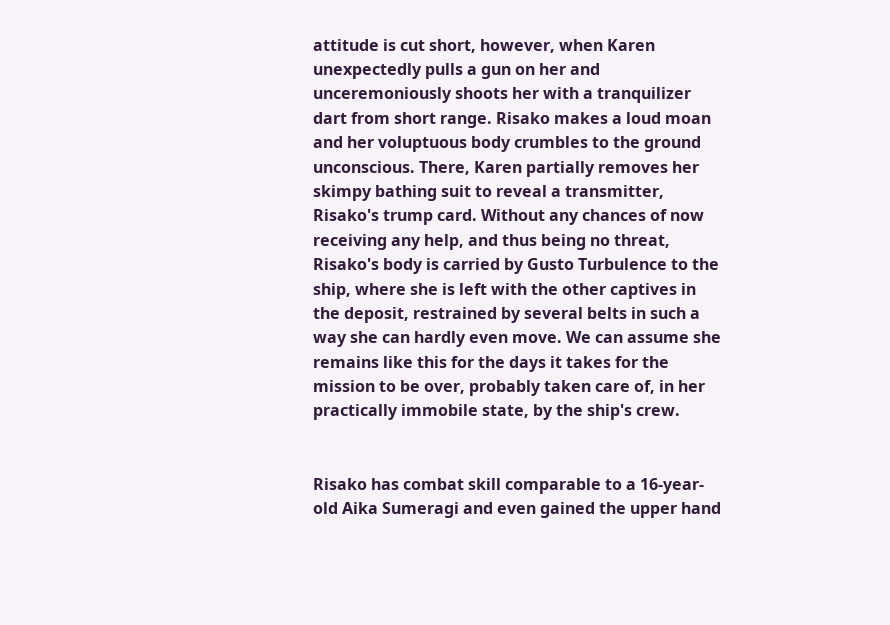attitude is cut short, however, when Karen unexpectedly pulls a gun on her and unceremoniously shoots her with a tranquilizer dart from short range. Risako makes a loud moan and her voluptuous body crumbles to the ground unconscious. There, Karen partially removes her skimpy bathing suit to reveal a transmitter, Risako's trump card. Without any chances of now receiving any help, and thus being no threat, Risako's body is carried by Gusto Turbulence to the ship, where she is left with the other captives in the deposit, restrained by several belts in such a way she can hardly even move. We can assume she remains like this for the days it takes for the mission to be over, probably taken care of, in her practically immobile state, by the ship's crew.


Risako has combat skill comparable to a 16-year-old Aika Sumeragi and even gained the upper hand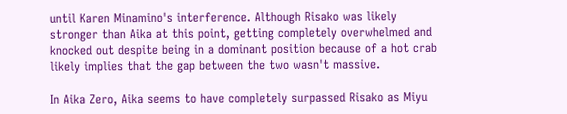until Karen Minamino's interference. Although Risako was likely stronger than Aika at this point, getting completely overwhelmed and knocked out despite being in a dominant position because of a hot crab likely implies that the gap between the two wasn't massive.

In Aika Zero, Aika seems to have completely surpassed Risako as Miyu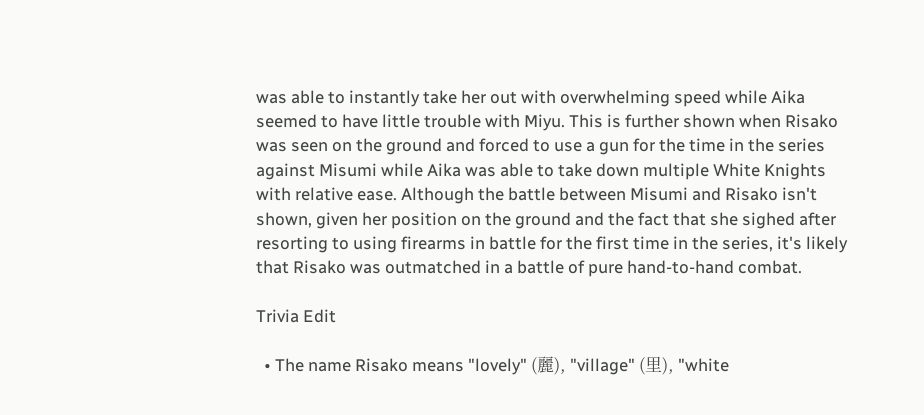was able to instantly take her out with overwhelming speed while Aika seemed to have little trouble with Miyu. This is further shown when Risako was seen on the ground and forced to use a gun for the time in the series against Misumi while Aika was able to take down multiple White Knights with relative ease. Although the battle between Misumi and Risako isn't shown, given her position on the ground and the fact that she sighed after resorting to using firearms in battle for the first time in the series, it's likely that Risako was outmatched in a battle of pure hand-to-hand combat.

Trivia Edit

  • The name Risako means "lovely" (麗), "village" (里), "white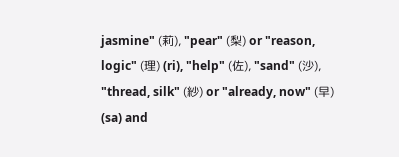jasmine" (莉), "pear" (梨) or "reason, logic" (理) (ri), "help" (佐), "sand" (沙), "thread, silk" (紗) or "already, now" (早) (sa) and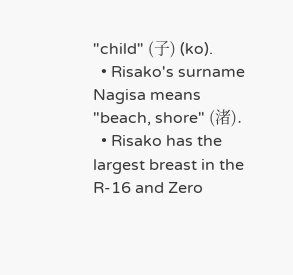"child" (子) (ko).
  • Risako's surname Nagisa means "beach, shore" (渚).
  • Risako has the largest breast in the R-16 and Zero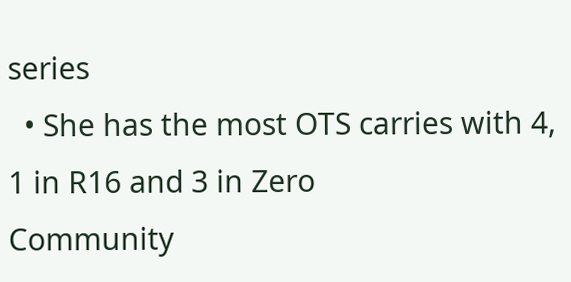series
  • She has the most OTS carries with 4, 1 in R16 and 3 in Zero
Community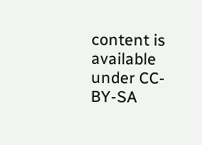content is available under CC-BY-SA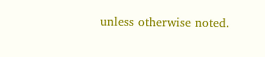unless otherwise noted.